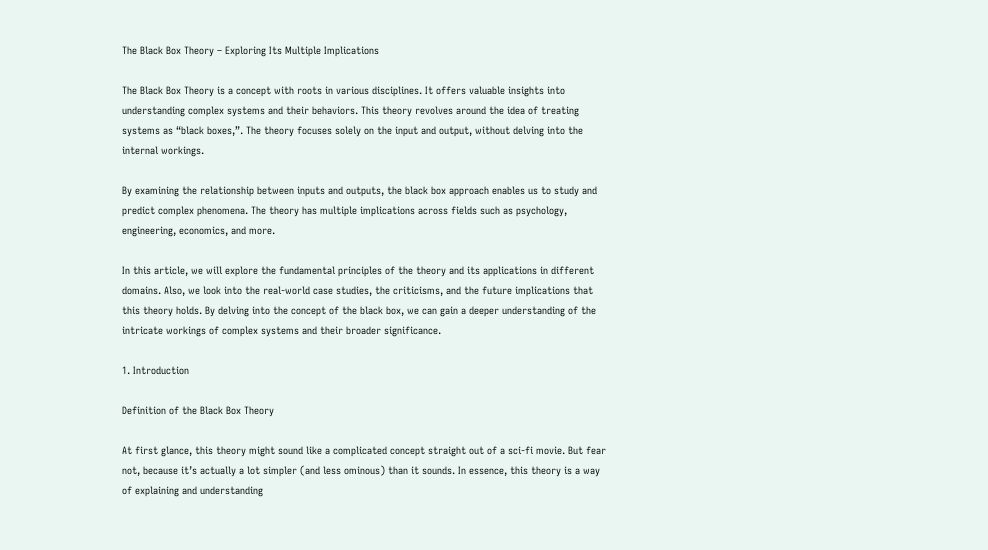The Black Box Theory – Exploring Its Multiple Implications

The Black Box Theory is a concept with roots in various disciplines. It offers valuable insights into understanding complex systems and their behaviors. This theory revolves around the idea of treating systems as “black boxes,”. The theory focuses solely on the input and output, without delving into the internal workings.

By examining the relationship between inputs and outputs, the black box approach enables us to study and predict complex phenomena. The theory has multiple implications across fields such as psychology, engineering, economics, and more.

In this article, we will explore the fundamental principles of the theory and its applications in different domains. Also, we look into the real-world case studies, the criticisms, and the future implications that this theory holds. By delving into the concept of the black box, we can gain a deeper understanding of the intricate workings of complex systems and their broader significance.

1. Introduction

Definition of the Black Box Theory

At first glance, this theory might sound like a complicated concept straight out of a sci-fi movie. But fear not, because it’s actually a lot simpler (and less ominous) than it sounds. In essence, this theory is a way of explaining and understanding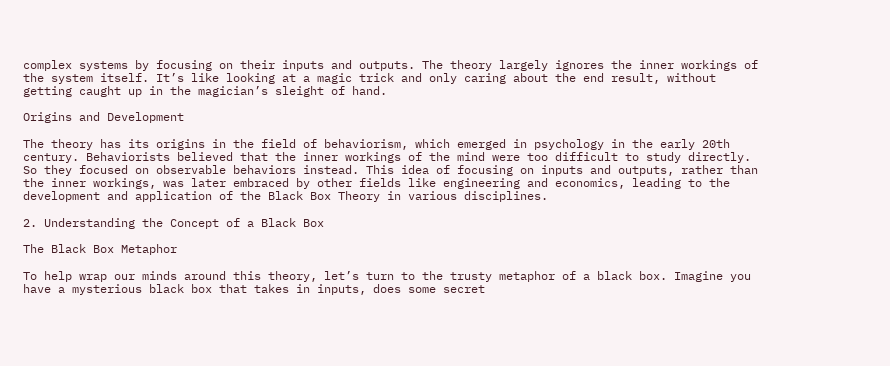complex systems by focusing on their inputs and outputs. The theory largely ignores the inner workings of the system itself. It’s like looking at a magic trick and only caring about the end result, without getting caught up in the magician’s sleight of hand.

Origins and Development

The theory has its origins in the field of behaviorism, which emerged in psychology in the early 20th century. Behaviorists believed that the inner workings of the mind were too difficult to study directly. So they focused on observable behaviors instead. This idea of focusing on inputs and outputs, rather than the inner workings, was later embraced by other fields like engineering and economics, leading to the development and application of the Black Box Theory in various disciplines.

2. Understanding the Concept of a Black Box

The Black Box Metaphor

To help wrap our minds around this theory, let’s turn to the trusty metaphor of a black box. Imagine you have a mysterious black box that takes in inputs, does some secret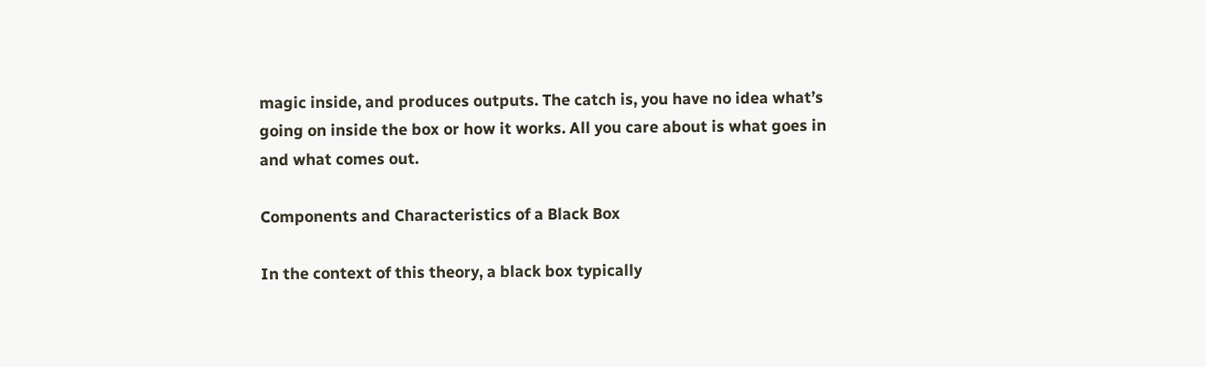magic inside, and produces outputs. The catch is, you have no idea what’s going on inside the box or how it works. All you care about is what goes in and what comes out.

Components and Characteristics of a Black Box

In the context of this theory, a black box typically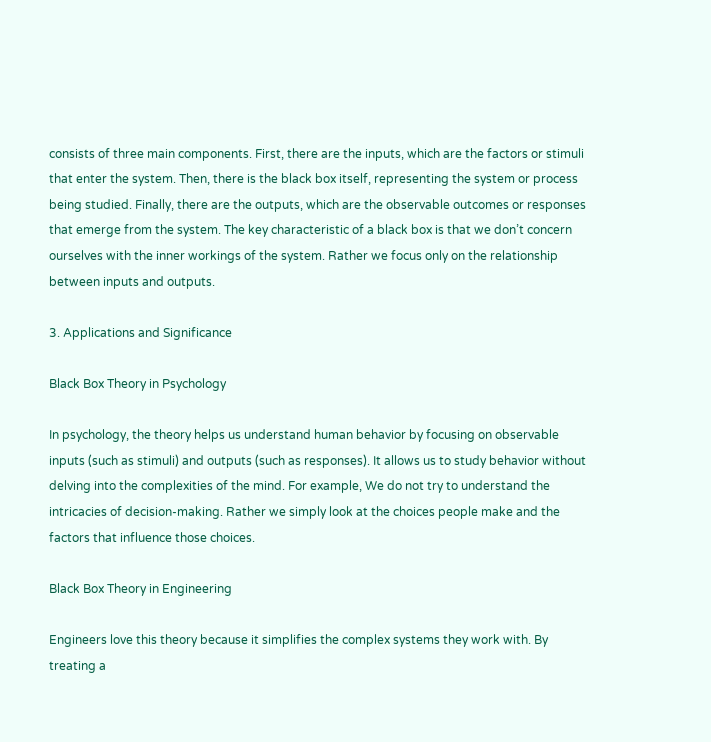consists of three main components. First, there are the inputs, which are the factors or stimuli that enter the system. Then, there is the black box itself, representing the system or process being studied. Finally, there are the outputs, which are the observable outcomes or responses that emerge from the system. The key characteristic of a black box is that we don’t concern ourselves with the inner workings of the system. Rather we focus only on the relationship between inputs and outputs.

3. Applications and Significance

Black Box Theory in Psychology

In psychology, the theory helps us understand human behavior by focusing on observable inputs (such as stimuli) and outputs (such as responses). It allows us to study behavior without delving into the complexities of the mind. For example, We do not try to understand the intricacies of decision-making. Rather we simply look at the choices people make and the factors that influence those choices.

Black Box Theory in Engineering

Engineers love this theory because it simplifies the complex systems they work with. By treating a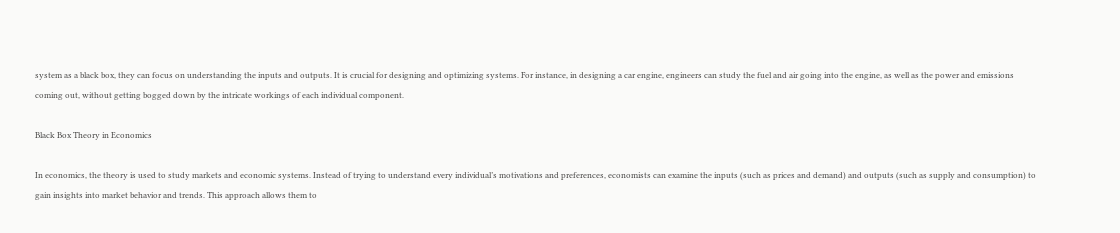system as a black box, they can focus on understanding the inputs and outputs. It is crucial for designing and optimizing systems. For instance, in designing a car engine, engineers can study the fuel and air going into the engine, as well as the power and emissions coming out, without getting bogged down by the intricate workings of each individual component.

Black Box Theory in Economics

In economics, the theory is used to study markets and economic systems. Instead of trying to understand every individual’s motivations and preferences, economists can examine the inputs (such as prices and demand) and outputs (such as supply and consumption) to gain insights into market behavior and trends. This approach allows them to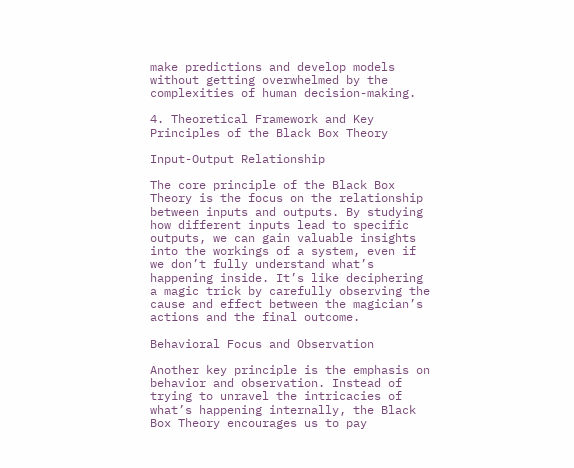make predictions and develop models without getting overwhelmed by the complexities of human decision-making.

4. Theoretical Framework and Key Principles of the Black Box Theory

Input-Output Relationship

The core principle of the Black Box Theory is the focus on the relationship between inputs and outputs. By studying how different inputs lead to specific outputs, we can gain valuable insights into the workings of a system, even if we don’t fully understand what’s happening inside. It’s like deciphering a magic trick by carefully observing the cause and effect between the magician’s actions and the final outcome.

Behavioral Focus and Observation

Another key principle is the emphasis on behavior and observation. Instead of trying to unravel the intricacies of what’s happening internally, the Black Box Theory encourages us to pay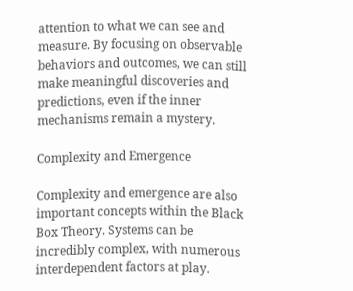attention to what we can see and measure. By focusing on observable behaviors and outcomes, we can still make meaningful discoveries and predictions, even if the inner mechanisms remain a mystery.

Complexity and Emergence

Complexity and emergence are also important concepts within the Black Box Theory. Systems can be incredibly complex, with numerous interdependent factors at play.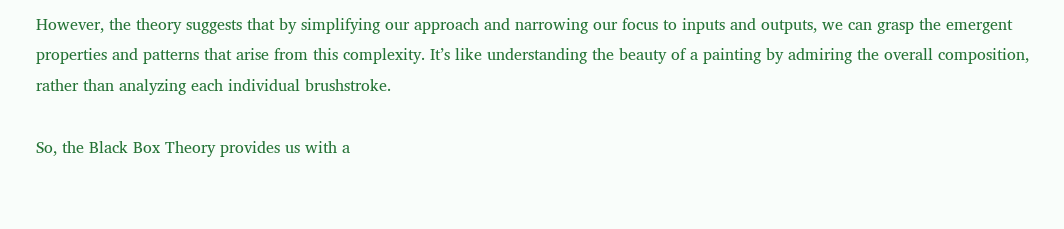However, the theory suggests that by simplifying our approach and narrowing our focus to inputs and outputs, we can grasp the emergent properties and patterns that arise from this complexity. It’s like understanding the beauty of a painting by admiring the overall composition, rather than analyzing each individual brushstroke.

So, the Black Box Theory provides us with a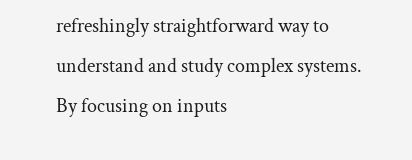refreshingly straightforward way to understand and study complex systems. By focusing on inputs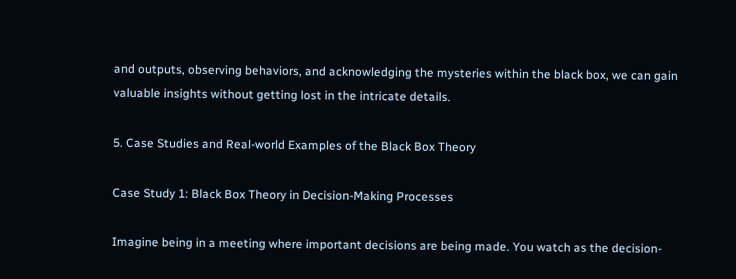and outputs, observing behaviors, and acknowledging the mysteries within the black box, we can gain valuable insights without getting lost in the intricate details.

5. Case Studies and Real-world Examples of the Black Box Theory

Case Study 1: Black Box Theory in Decision-Making Processes

Imagine being in a meeting where important decisions are being made. You watch as the decision-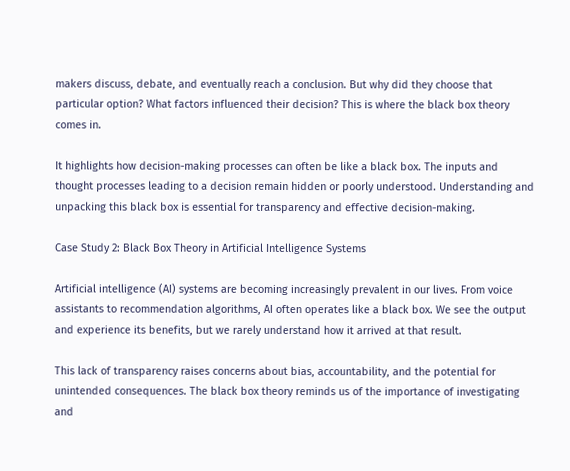makers discuss, debate, and eventually reach a conclusion. But why did they choose that particular option? What factors influenced their decision? This is where the black box theory comes in.

It highlights how decision-making processes can often be like a black box. The inputs and thought processes leading to a decision remain hidden or poorly understood. Understanding and unpacking this black box is essential for transparency and effective decision-making.

Case Study 2: Black Box Theory in Artificial Intelligence Systems

Artificial intelligence (AI) systems are becoming increasingly prevalent in our lives. From voice assistants to recommendation algorithms, AI often operates like a black box. We see the output and experience its benefits, but we rarely understand how it arrived at that result.

This lack of transparency raises concerns about bias, accountability, and the potential for unintended consequences. The black box theory reminds us of the importance of investigating and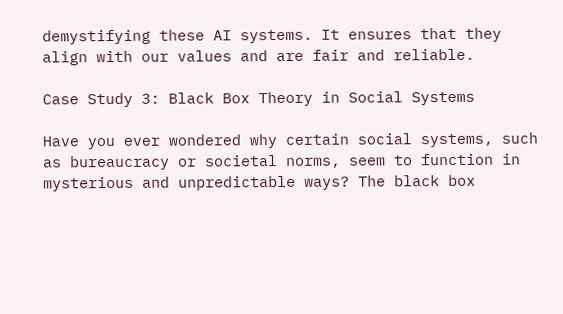demystifying these AI systems. It ensures that they align with our values and are fair and reliable.

Case Study 3: Black Box Theory in Social Systems

Have you ever wondered why certain social systems, such as bureaucracy or societal norms, seem to function in mysterious and unpredictable ways? The black box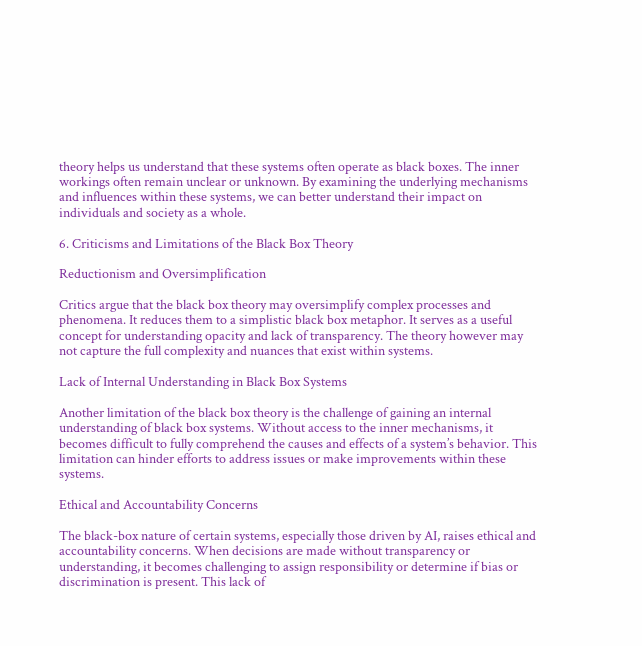theory helps us understand that these systems often operate as black boxes. The inner workings often remain unclear or unknown. By examining the underlying mechanisms and influences within these systems, we can better understand their impact on individuals and society as a whole.

6. Criticisms and Limitations of the Black Box Theory

Reductionism and Oversimplification

Critics argue that the black box theory may oversimplify complex processes and phenomena. It reduces them to a simplistic black box metaphor. It serves as a useful concept for understanding opacity and lack of transparency. The theory however may not capture the full complexity and nuances that exist within systems.

Lack of Internal Understanding in Black Box Systems

Another limitation of the black box theory is the challenge of gaining an internal understanding of black box systems. Without access to the inner mechanisms, it becomes difficult to fully comprehend the causes and effects of a system’s behavior. This limitation can hinder efforts to address issues or make improvements within these systems.

Ethical and Accountability Concerns

The black-box nature of certain systems, especially those driven by AI, raises ethical and accountability concerns. When decisions are made without transparency or understanding, it becomes challenging to assign responsibility or determine if bias or discrimination is present. This lack of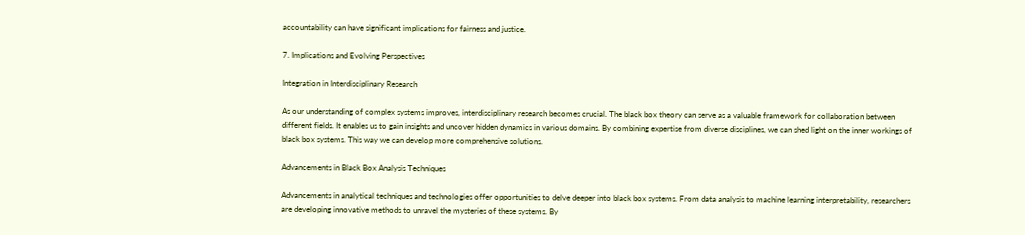accountability can have significant implications for fairness and justice.

7. Implications and Evolving Perspectives

Integration in Interdisciplinary Research

As our understanding of complex systems improves, interdisciplinary research becomes crucial. The black box theory can serve as a valuable framework for collaboration between different fields. It enables us to gain insights and uncover hidden dynamics in various domains. By combining expertise from diverse disciplines, we can shed light on the inner workings of black box systems. This way we can develop more comprehensive solutions.

Advancements in Black Box Analysis Techniques

Advancements in analytical techniques and technologies offer opportunities to delve deeper into black box systems. From data analysis to machine learning interpretability, researchers are developing innovative methods to unravel the mysteries of these systems. By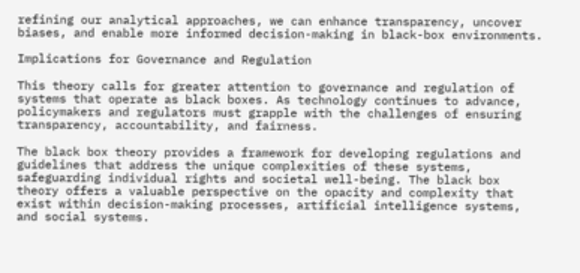refining our analytical approaches, we can enhance transparency, uncover biases, and enable more informed decision-making in black-box environments.

Implications for Governance and Regulation

This theory calls for greater attention to governance and regulation of systems that operate as black boxes. As technology continues to advance, policymakers and regulators must grapple with the challenges of ensuring transparency, accountability, and fairness.

The black box theory provides a framework for developing regulations and guidelines that address the unique complexities of these systems, safeguarding individual rights and societal well-being. The black box theory offers a valuable perspective on the opacity and complexity that exist within decision-making processes, artificial intelligence systems, and social systems.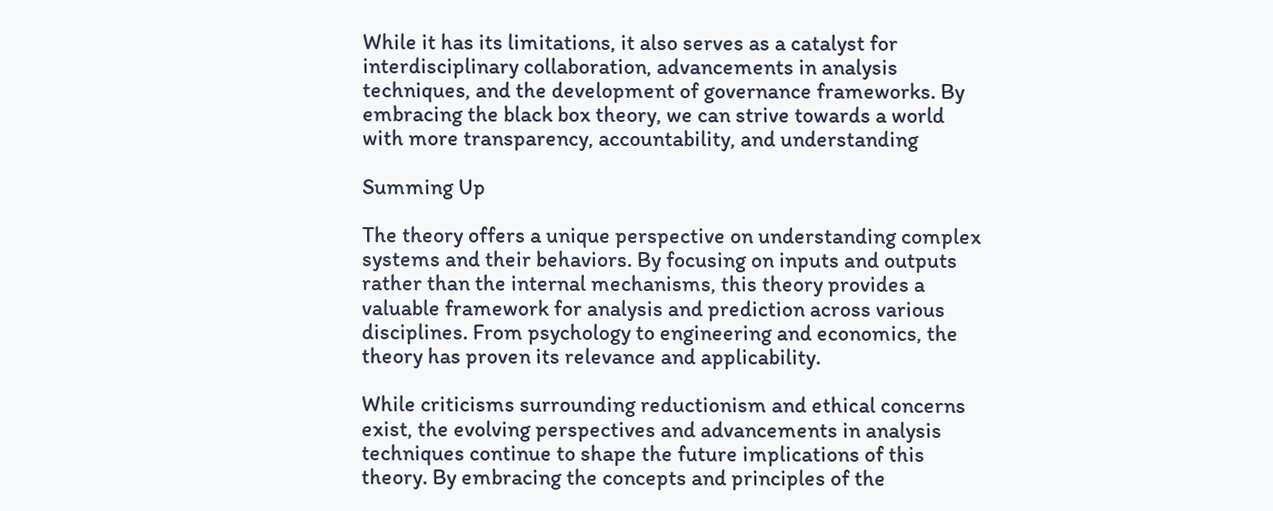While it has its limitations, it also serves as a catalyst for interdisciplinary collaboration, advancements in analysis techniques, and the development of governance frameworks. By embracing the black box theory, we can strive towards a world with more transparency, accountability, and understanding

Summing Up

The theory offers a unique perspective on understanding complex systems and their behaviors. By focusing on inputs and outputs rather than the internal mechanisms, this theory provides a valuable framework for analysis and prediction across various disciplines. From psychology to engineering and economics, the theory has proven its relevance and applicability.

While criticisms surrounding reductionism and ethical concerns exist, the evolving perspectives and advancements in analysis techniques continue to shape the future implications of this theory. By embracing the concepts and principles of the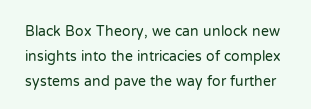Black Box Theory, we can unlock new insights into the intricacies of complex systems and pave the way for further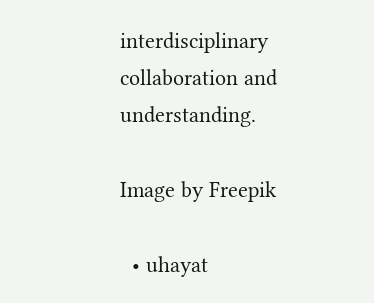interdisciplinary collaboration and understanding.

Image by Freepik

  • uhayat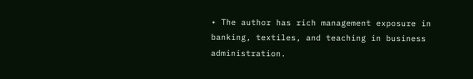• The author has rich management exposure in banking, textiles, and teaching in business administration.